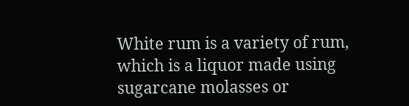White rum is a variety of rum, which is a liquor made using sugarcane molasses or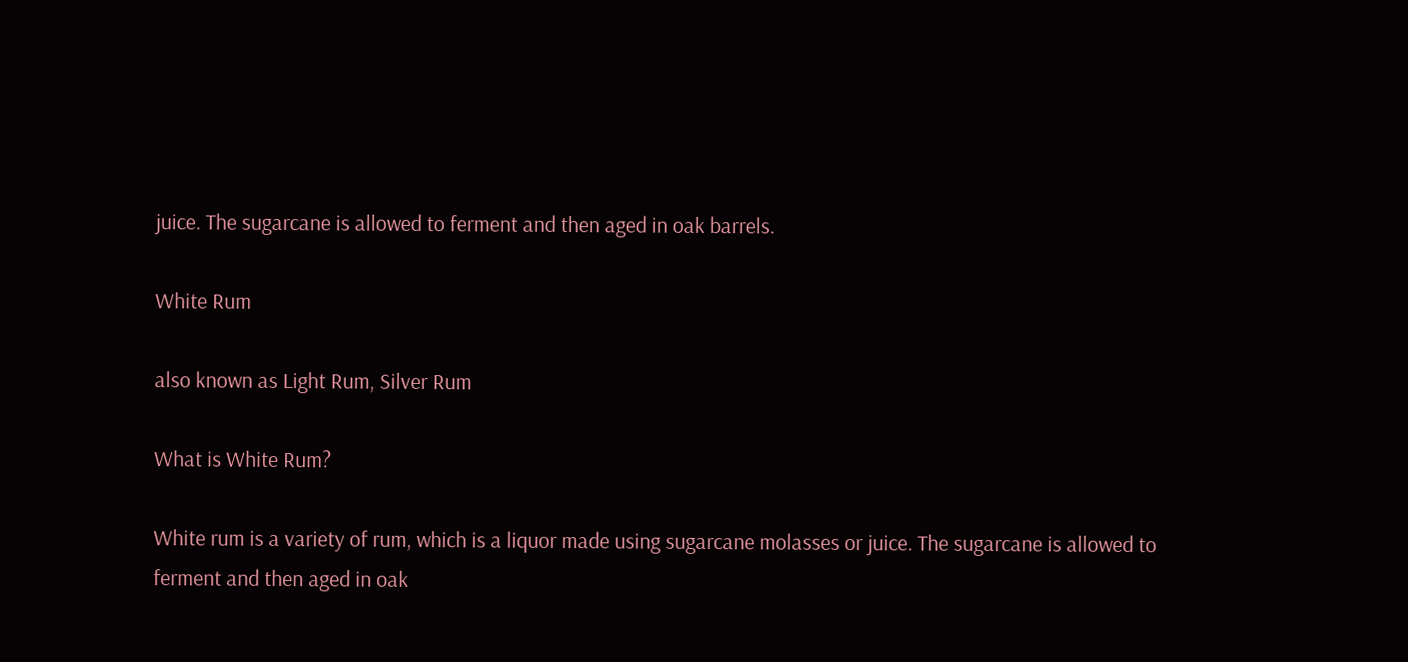juice. The sugarcane is allowed to ferment and then aged in oak barrels.

White Rum

also known as Light Rum, Silver Rum

What is White Rum?

White rum is a variety of rum, which is a liquor made using sugarcane molasses or juice. The sugarcane is allowed to ferment and then aged in oak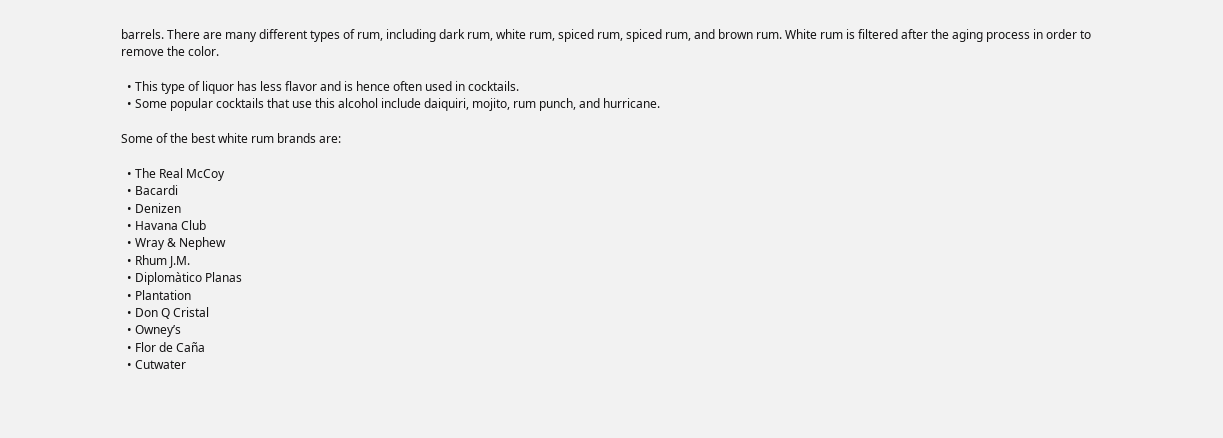barrels. There are many different types of rum, including dark rum, white rum, spiced rum, spiced rum, and brown rum. White rum is filtered after the aging process in order to remove the color.

  • This type of liquor has less flavor and is hence often used in cocktails.
  • Some popular cocktails that use this alcohol include daiquiri, mojito, rum punch, and hurricane.

Some of the best white rum brands are:

  • The Real McCoy
  • Bacardi
  • Denizen
  • Havana Club
  • Wray & Nephew
  • Rhum J.M.
  • Diplomàtico Planas
  • Plantation
  • Don Q Cristal
  • Owney’s
  • Flor de Caña
  • Cutwater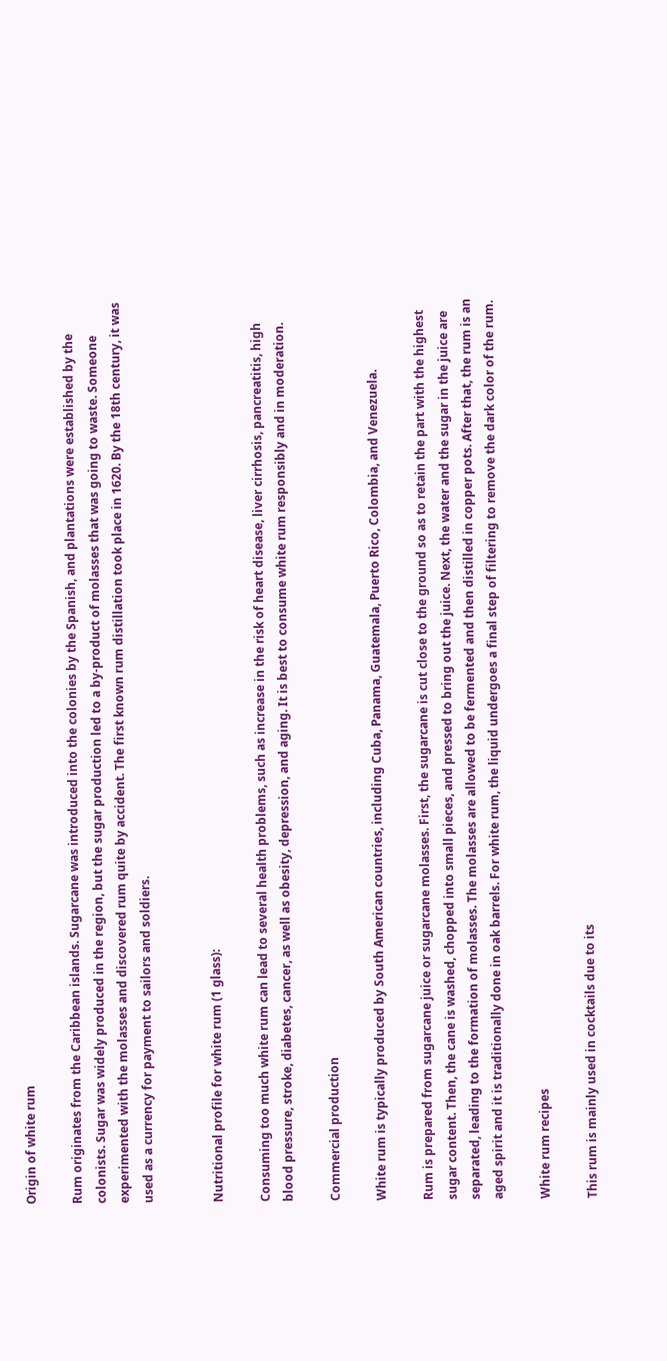Origin of white rum

Rum originates from the Caribbean islands. Sugarcane was introduced into the colonies by the Spanish, and plantations were established by the colonists. Sugar was widely produced in the region, but the sugar production led to a by-product of molasses that was going to waste. Someone experimented with the molasses and discovered rum quite by accident. The first known rum distillation took place in 1620. By the 18th century, it was used as a currency for payment to sailors and soldiers.


Nutritional profile for white rum (1 glass):

Consuming too much white rum can lead to several health problems, such as increase in the risk of heart disease, liver cirrhosis, pancreatitis, high blood pressure, stroke, diabetes, cancer, as well as obesity, depression, and aging. It is best to consume white rum responsibly and in moderation.

Commercial production

White rum is typically produced by South American countries, including Cuba, Panama, Guatemala, Puerto Rico, Colombia, and Venezuela.

Rum is prepared from sugarcane juice or sugarcane molasses. First, the sugarcane is cut close to the ground so as to retain the part with the highest sugar content. Then, the cane is washed, chopped into small pieces, and pressed to bring out the juice. Next, the water and the sugar in the juice are separated, leading to the formation of molasses. The molasses are allowed to be fermented and then distilled in copper pots. After that, the rum is an aged spirit and it is traditionally done in oak barrels. For white rum, the liquid undergoes a final step of filtering to remove the dark color of the rum.

White rum recipes

This rum is mainly used in cocktails due to its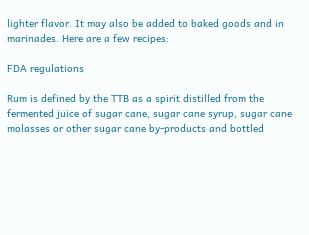lighter flavor. It may also be added to baked goods and in marinades. Here are a few recipes:

FDA regulations

Rum is defined by the TTB as a spirit distilled from the fermented juice of sugar cane, sugar cane syrup, sugar cane molasses or other sugar cane by-products and bottled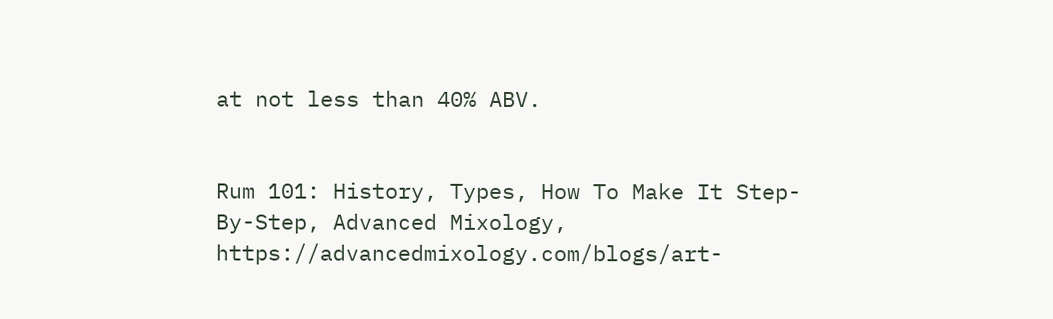at not less than 40% ABV.


Rum 101: History, Types, How To Make It Step-By-Step, Advanced Mixology, https://advancedmixology.com/blogs/art-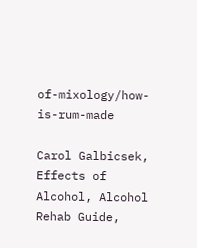of-mixology/how-is-rum-made

Carol Galbicsek, Effects of Alcohol, Alcohol Rehab Guide,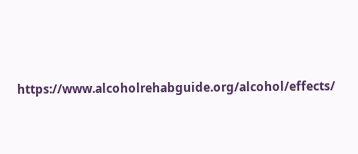https://www.alcoholrehabguide.org/alcohol/effects/